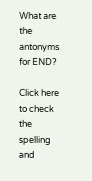What are the antonyms for END?

Click here to check the spelling and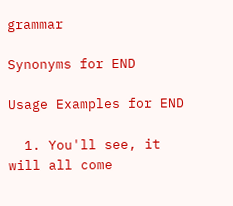grammar

Synonyms for END

Usage Examples for END

  1. You'll see, it will all come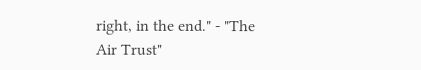right, in the end." - "The Air Trust"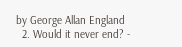by George Allan England
  2. Would it never end? -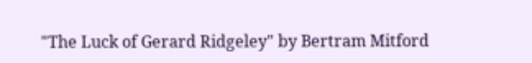"The Luck of Gerard Ridgeley" by Bertram Mitford